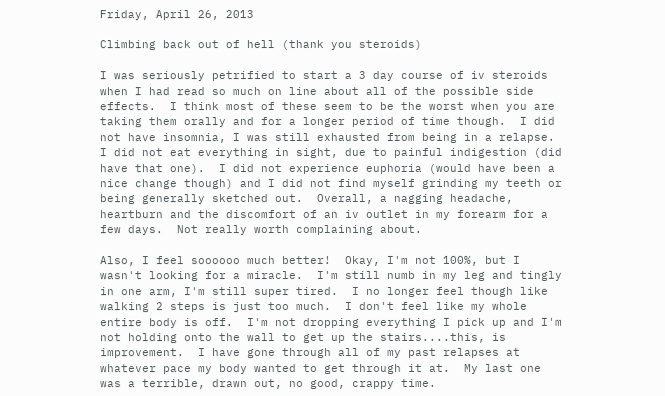Friday, April 26, 2013

Climbing back out of hell (thank you steroids)

I was seriously petrified to start a 3 day course of iv steroids when I had read so much on line about all of the possible side effects.  I think most of these seem to be the worst when you are taking them orally and for a longer period of time though.  I did not have insomnia, I was still exhausted from being in a relapse.  I did not eat everything in sight, due to painful indigestion (did have that one).  I did not experience euphoria (would have been a nice change though) and I did not find myself grinding my teeth or being generally sketched out.  Overall, a nagging headache, heartburn and the discomfort of an iv outlet in my forearm for a few days.  Not really worth complaining about.

Also, I feel soooooo much better!  Okay, I'm not 100%, but I wasn't looking for a miracle.  I'm still numb in my leg and tingly in one arm, I'm still super tired.  I no longer feel though like walking 2 steps is just too much.  I don't feel like my whole entire body is off.  I'm not dropping everything I pick up and I'm not holding onto the wall to get up the stairs....this, is improvement.  I have gone through all of my past relapses at whatever pace my body wanted to get through it at.  My last one was a terrible, drawn out, no good, crappy time.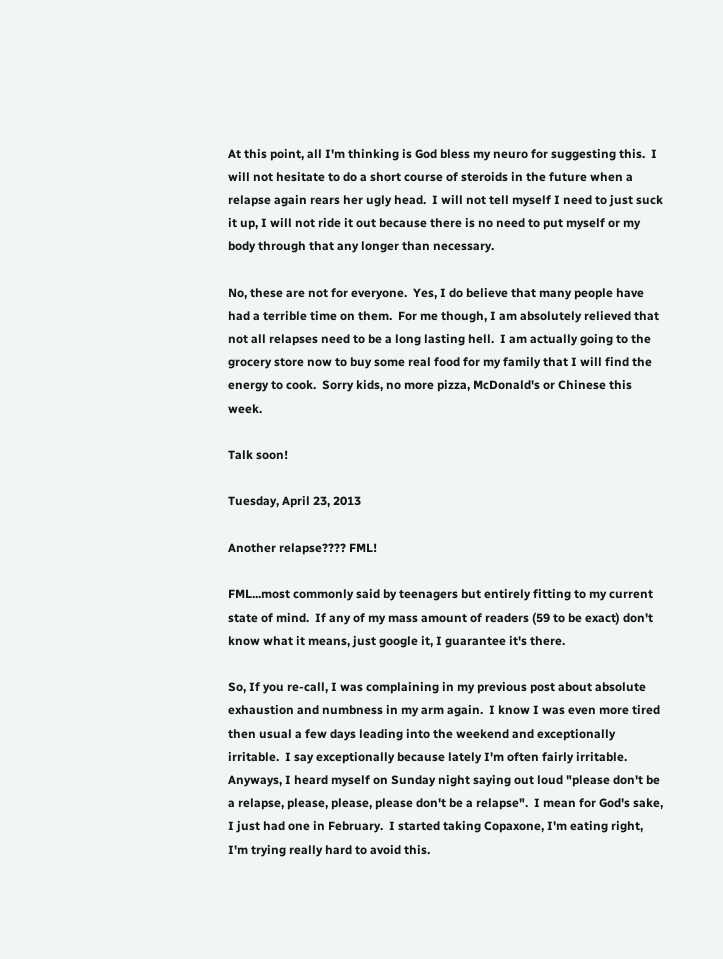At this point, all I'm thinking is God bless my neuro for suggesting this.  I will not hesitate to do a short course of steroids in the future when a relapse again rears her ugly head.  I will not tell myself I need to just suck it up, I will not ride it out because there is no need to put myself or my body through that any longer than necessary.

No, these are not for everyone.  Yes, I do believe that many people have had a terrible time on them.  For me though, I am absolutely relieved that not all relapses need to be a long lasting hell.  I am actually going to the grocery store now to buy some real food for my family that I will find the energy to cook.  Sorry kids, no more pizza, McDonald's or Chinese this week.

Talk soon!

Tuesday, April 23, 2013

Another relapse???? FML!

FML...most commonly said by teenagers but entirely fitting to my current state of mind.  If any of my mass amount of readers (59 to be exact) don't know what it means, just google it, I guarantee it's there.

So, If you re-call, I was complaining in my previous post about absolute exhaustion and numbness in my arm again.  I know I was even more tired then usual a few days leading into the weekend and exceptionally irritable.  I say exceptionally because lately I'm often fairly irritable.  Anyways, I heard myself on Sunday night saying out loud "please don't be a relapse, please, please, please don't be a relapse".  I mean for God's sake, I just had one in February.  I started taking Copaxone, I'm eating right, I'm trying really hard to avoid this.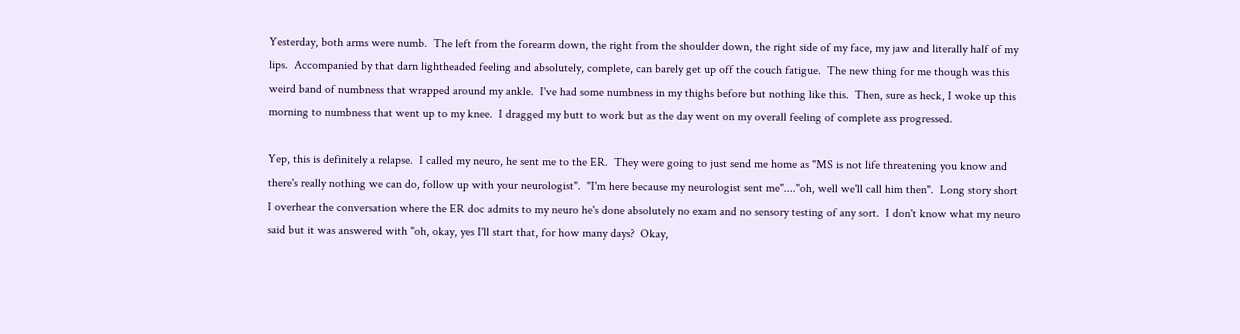Yesterday, both arms were numb.  The left from the forearm down, the right from the shoulder down, the right side of my face, my jaw and literally half of my lips.  Accompanied by that darn lightheaded feeling and absolutely, complete, can barely get up off the couch fatigue.  The new thing for me though was this weird band of numbness that wrapped around my ankle.  I've had some numbness in my thighs before but nothing like this.  Then, sure as heck, I woke up this morning to numbness that went up to my knee.  I dragged my butt to work but as the day went on my overall feeling of complete ass progressed.

Yep, this is definitely a relapse.  I called my neuro, he sent me to the ER.  They were going to just send me home as "MS is not life threatening you know and there's really nothing we can do, follow up with your neurologist".  "I'm here because my neurologist sent me"...."oh, well we'll call him then".  Long story short I overhear the conversation where the ER doc admits to my neuro he's done absolutely no exam and no sensory testing of any sort.  I don't know what my neuro said but it was answered with "oh, okay, yes I'll start that, for how many days?  Okay,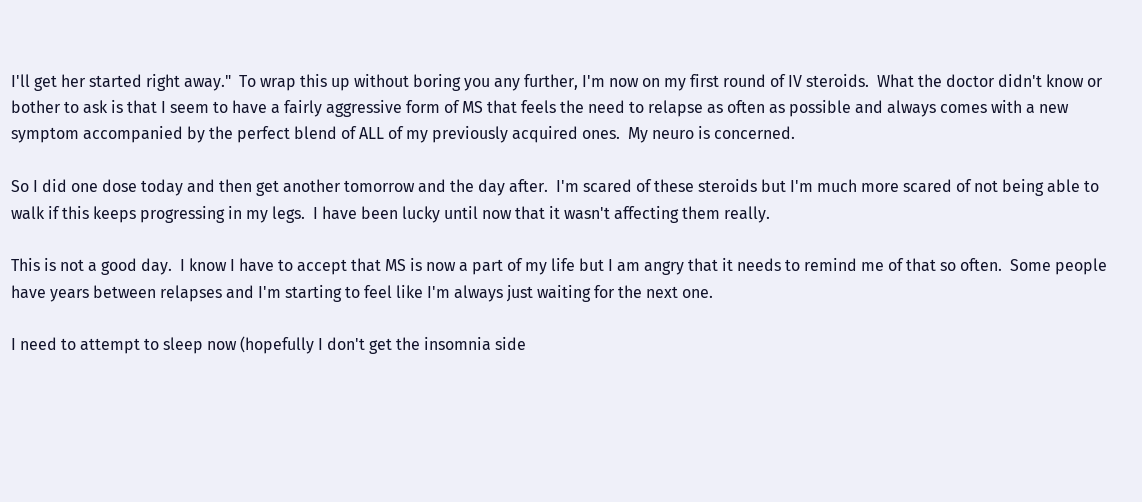I'll get her started right away."  To wrap this up without boring you any further, I'm now on my first round of IV steroids.  What the doctor didn't know or bother to ask is that I seem to have a fairly aggressive form of MS that feels the need to relapse as often as possible and always comes with a new symptom accompanied by the perfect blend of ALL of my previously acquired ones.  My neuro is concerned.

So I did one dose today and then get another tomorrow and the day after.  I'm scared of these steroids but I'm much more scared of not being able to walk if this keeps progressing in my legs.  I have been lucky until now that it wasn't affecting them really.

This is not a good day.  I know I have to accept that MS is now a part of my life but I am angry that it needs to remind me of that so often.  Some people have years between relapses and I'm starting to feel like I'm always just waiting for the next one.

I need to attempt to sleep now (hopefully I don't get the insomnia side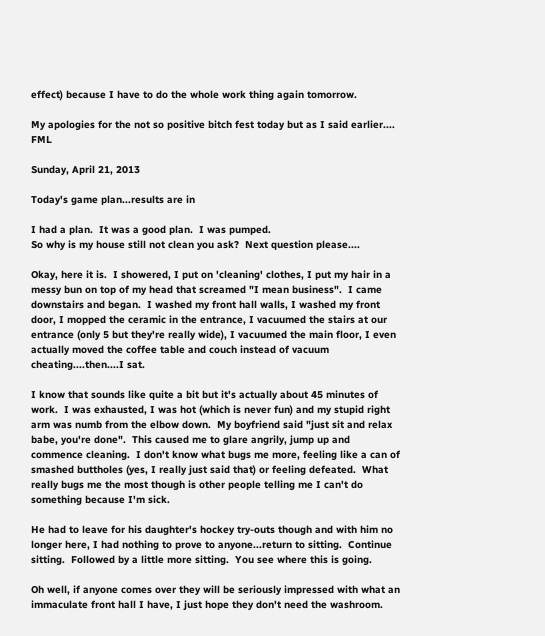effect) because I have to do the whole work thing again tomorrow.

My apologies for the not so positive bitch fest today but as I said earlier.... FML

Sunday, April 21, 2013

Today's game plan...results are in

I had a plan.  It was a good plan.  I was pumped.
So why is my house still not clean you ask?  Next question please....

Okay, here it is.  I showered, I put on 'cleaning' clothes, I put my hair in a messy bun on top of my head that screamed "I mean business".  I came downstairs and began.  I washed my front hall walls, I washed my front door, I mopped the ceramic in the entrance, I vacuumed the stairs at our entrance (only 5 but they're really wide), I vacuumed the main floor, I even actually moved the coffee table and couch instead of vacuum cheating....then....I sat.

I know that sounds like quite a bit but it's actually about 45 minutes of work.  I was exhausted, I was hot (which is never fun) and my stupid right arm was numb from the elbow down.  My boyfriend said "just sit and relax babe, you're done".  This caused me to glare angrily, jump up and commence cleaning.  I don't know what bugs me more, feeling like a can of smashed buttholes (yes, I really just said that) or feeling defeated.  What really bugs me the most though is other people telling me I can't do something because I'm sick.

He had to leave for his daughter's hockey try-outs though and with him no longer here, I had nothing to prove to anyone...return to sitting.  Continue sitting.  Followed by a little more sitting.  You see where this is going.

Oh well, if anyone comes over they will be seriously impressed with what an immaculate front hall I have, I just hope they don't need the washroom.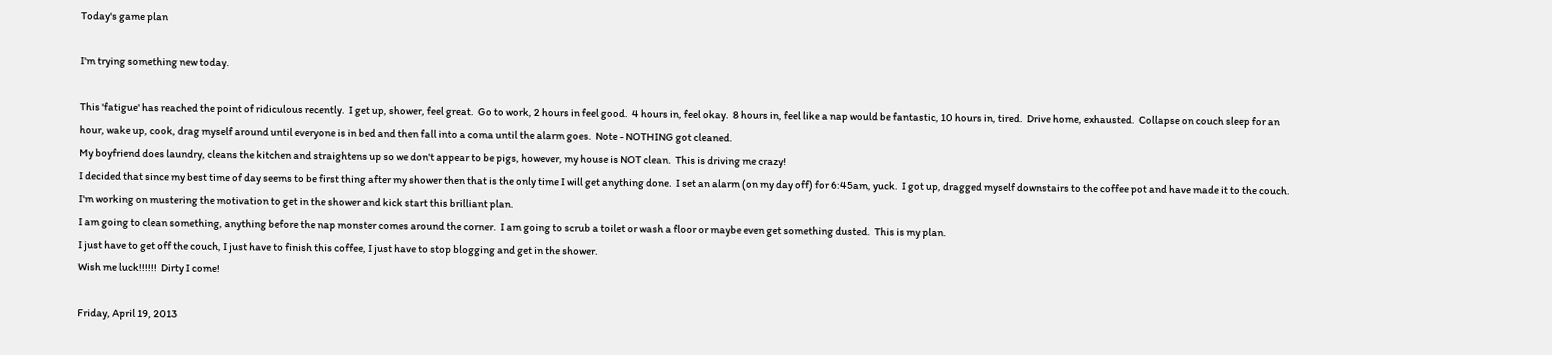Today's game plan

I'm trying something new today.

This 'fatigue' has reached the point of ridiculous recently.  I get up, shower, feel great.  Go to work, 2 hours in feel good.  4 hours in, feel okay.  8 hours in, feel like a nap would be fantastic, 10 hours in, tired.  Drive home, exhausted.  Collapse on couch sleep for an hour, wake up, cook, drag myself around until everyone is in bed and then fall into a coma until the alarm goes.  Note - NOTHING got cleaned.
My boyfriend does laundry, cleans the kitchen and straightens up so we don't appear to be pigs, however, my house is NOT clean.  This is driving me crazy!
I decided that since my best time of day seems to be first thing after my shower then that is the only time I will get anything done.  I set an alarm (on my day off) for 6:45am, yuck.  I got up, dragged myself downstairs to the coffee pot and have made it to the couch.  I'm working on mustering the motivation to get in the shower and kick start this brilliant plan.
I am going to clean something, anything before the nap monster comes around the corner.  I am going to scrub a toilet or wash a floor or maybe even get something dusted.  This is my plan.
I just have to get off the couch, I just have to finish this coffee, I just have to stop blogging and get in the shower.
Wish me luck!!!!!!  Dirty I come!

Friday, April 19, 2013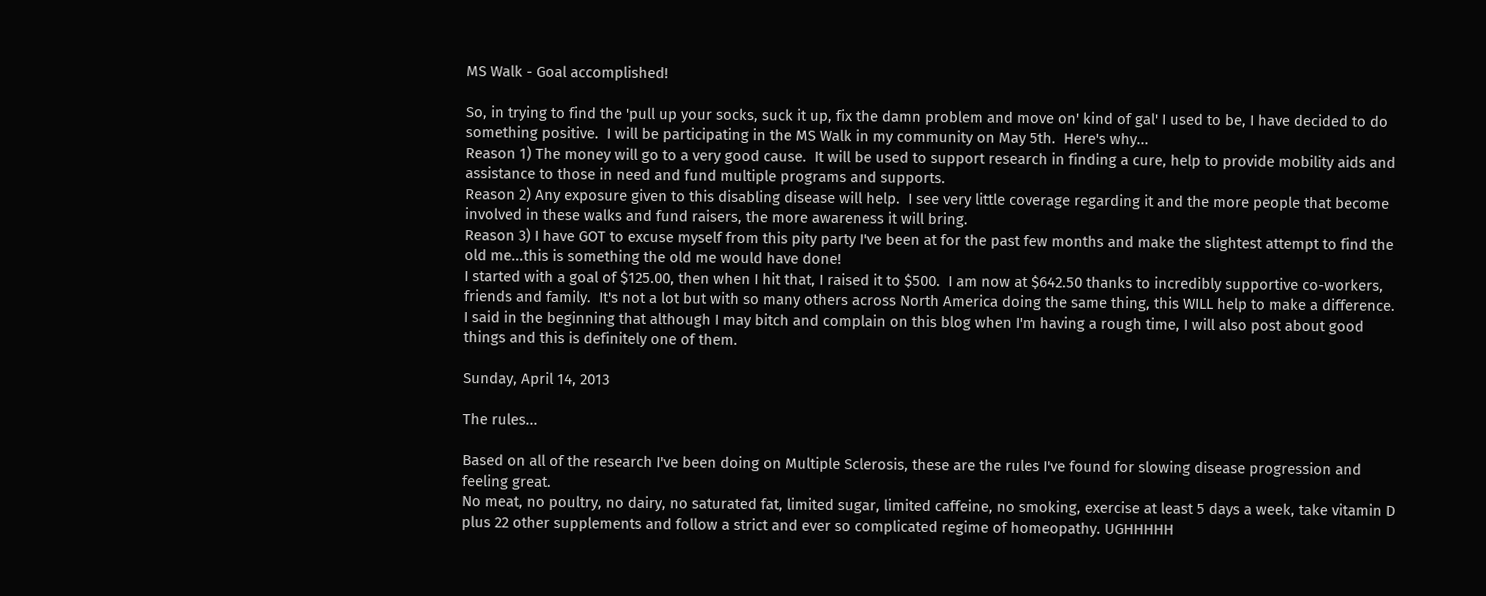MS Walk - Goal accomplished!

So, in trying to find the 'pull up your socks, suck it up, fix the damn problem and move on' kind of gal' I used to be, I have decided to do something positive.  I will be participating in the MS Walk in my community on May 5th.  Here's why...
Reason 1) The money will go to a very good cause.  It will be used to support research in finding a cure, help to provide mobility aids and assistance to those in need and fund multiple programs and supports.
Reason 2) Any exposure given to this disabling disease will help.  I see very little coverage regarding it and the more people that become involved in these walks and fund raisers, the more awareness it will bring.
Reason 3) I have GOT to excuse myself from this pity party I've been at for the past few months and make the slightest attempt to find the old me...this is something the old me would have done!
I started with a goal of $125.00, then when I hit that, I raised it to $500.  I am now at $642.50 thanks to incredibly supportive co-workers, friends and family.  It's not a lot but with so many others across North America doing the same thing, this WILL help to make a difference.
I said in the beginning that although I may bitch and complain on this blog when I'm having a rough time, I will also post about good things and this is definitely one of them.

Sunday, April 14, 2013

The rules...

Based on all of the research I've been doing on Multiple Sclerosis, these are the rules I've found for slowing disease progression and feeling great.
No meat, no poultry, no dairy, no saturated fat, limited sugar, limited caffeine, no smoking, exercise at least 5 days a week, take vitamin D plus 22 other supplements and follow a strict and ever so complicated regime of homeopathy. UGHHHHH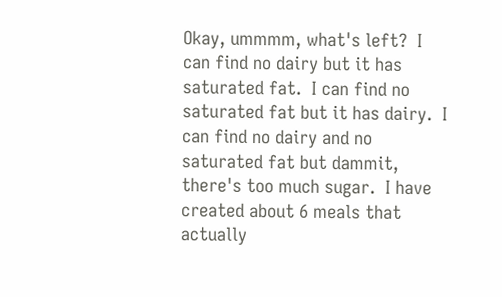Okay, ummmm, what's left?  I can find no dairy but it has saturated fat.  I can find no saturated fat but it has dairy.  I can find no dairy and no saturated fat but dammit, there's too much sugar.  I have created about 6 meals that actually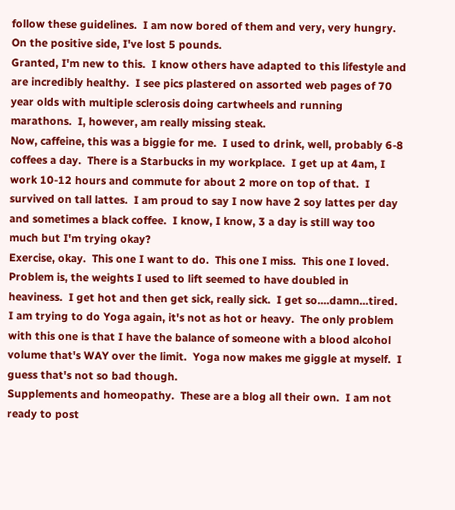follow these guidelines.  I am now bored of them and very, very hungry.  On the positive side, I've lost 5 pounds.
Granted, I'm new to this.  I know others have adapted to this lifestyle and are incredibly healthy.  I see pics plastered on assorted web pages of 70 year olds with multiple sclerosis doing cartwheels and running marathons.  I, however, am really missing steak.
Now, caffeine, this was a biggie for me.  I used to drink, well, probably 6-8 coffees a day.  There is a Starbucks in my workplace.  I get up at 4am, I work 10-12 hours and commute for about 2 more on top of that.  I survived on tall lattes.  I am proud to say I now have 2 soy lattes per day and sometimes a black coffee.  I know, I know, 3 a day is still way too much but I'm trying okay?
Exercise, okay.  This one I want to do.  This one I miss.  This one I loved.  Problem is, the weights I used to lift seemed to have doubled in heaviness.  I get hot and then get sick, really sick.  I get so....damn...tired.  I am trying to do Yoga again, it's not as hot or heavy.  The only problem with this one is that I have the balance of someone with a blood alcohol volume that's WAY over the limit.  Yoga now makes me giggle at myself.  I guess that's not so bad though.
Supplements and homeopathy.  These are a blog all their own.  I am not ready to post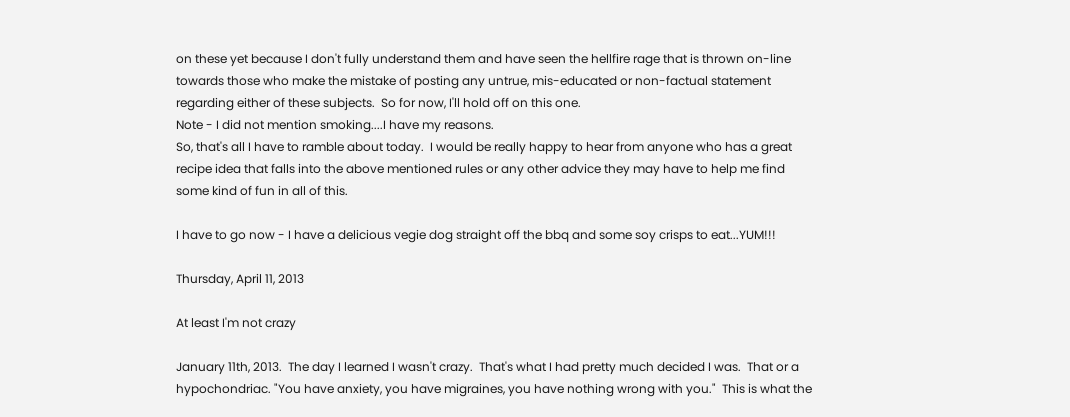on these yet because I don't fully understand them and have seen the hellfire rage that is thrown on-line towards those who make the mistake of posting any untrue, mis-educated or non-factual statement regarding either of these subjects.  So for now, I'll hold off on this one.
Note - I did not mention smoking....I have my reasons.
So, that's all I have to ramble about today.  I would be really happy to hear from anyone who has a great recipe idea that falls into the above mentioned rules or any other advice they may have to help me find some kind of fun in all of this.

I have to go now - I have a delicious vegie dog straight off the bbq and some soy crisps to eat...YUM!!!

Thursday, April 11, 2013

At least I'm not crazy

January 11th, 2013.  The day I learned I wasn't crazy.  That's what I had pretty much decided I was.  That or a hypochondriac. "You have anxiety, you have migraines, you have nothing wrong with you."  This is what the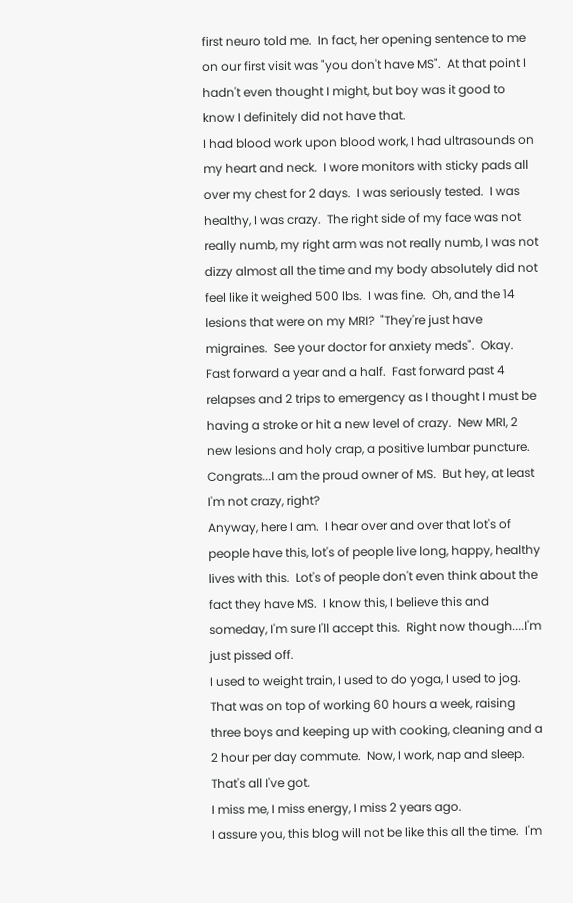first neuro told me.  In fact, her opening sentence to me on our first visit was "you don't have MS".  At that point I hadn't even thought I might, but boy was it good to know I definitely did not have that.
I had blood work upon blood work, I had ultrasounds on my heart and neck.  I wore monitors with sticky pads all over my chest for 2 days.  I was seriously tested.  I was healthy, I was crazy.  The right side of my face was not really numb, my right arm was not really numb, I was not dizzy almost all the time and my body absolutely did not feel like it weighed 500 lbs.  I was fine.  Oh, and the 14 lesions that were on my MRI?  "They're just have migraines.  See your doctor for anxiety meds".  Okay.
Fast forward a year and a half.  Fast forward past 4 relapses and 2 trips to emergency as I thought I must be having a stroke or hit a new level of crazy.  New MRI, 2 new lesions and holy crap, a positive lumbar puncture.  Congrats...I am the proud owner of MS.  But hey, at least I'm not crazy, right?
Anyway, here I am.  I hear over and over that lot's of people have this, lot's of people live long, happy, healthy lives with this.  Lot's of people don't even think about the fact they have MS.  I know this, I believe this and someday, I'm sure I'll accept this.  Right now though....I'm just pissed off.
I used to weight train, I used to do yoga, I used to jog.  That was on top of working 60 hours a week, raising three boys and keeping up with cooking, cleaning and a 2 hour per day commute.  Now, I work, nap and sleep.  That's all I've got.
I miss me, I miss energy, I miss 2 years ago.
I assure you, this blog will not be like this all the time.  I'm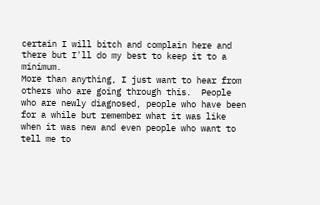certain I will bitch and complain here and there but I'll do my best to keep it to a minimum.
More than anything, I just want to hear from others who are going through this.  People who are newly diagnosed, people who have been for a while but remember what it was like when it was new and even people who want to tell me to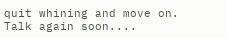quit whining and move on.
Talk again soon....